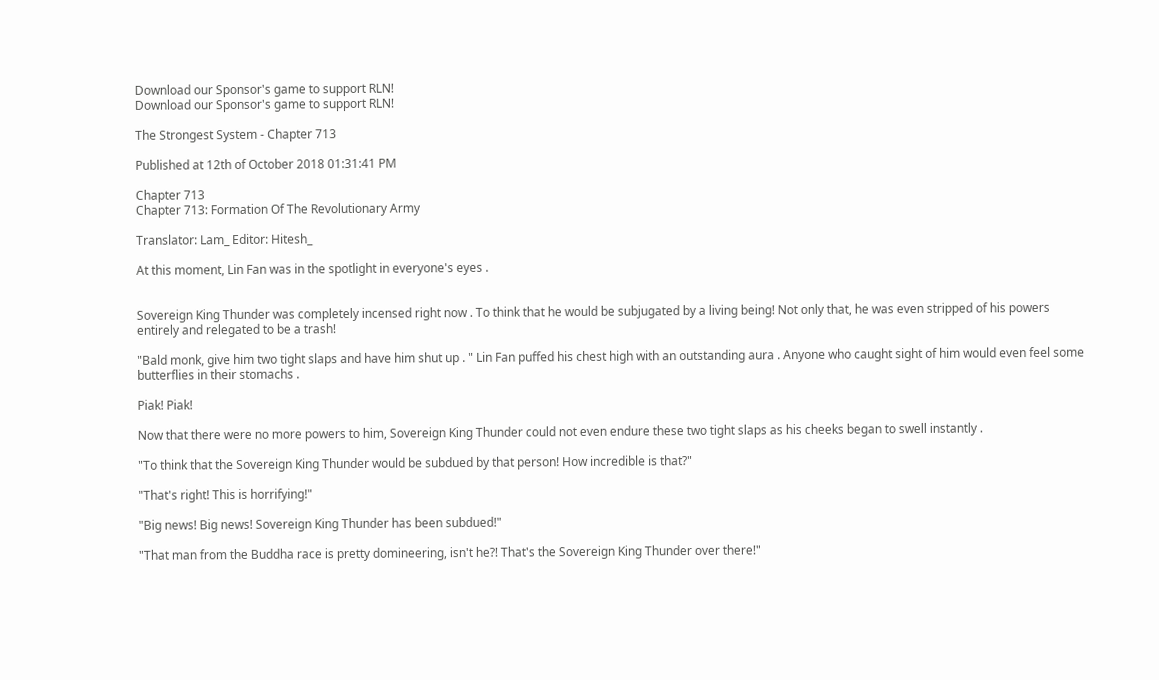Download our Sponsor's game to support RLN!
Download our Sponsor's game to support RLN!

The Strongest System - Chapter 713

Published at 12th of October 2018 01:31:41 PM

Chapter 713
Chapter 713: Formation Of The Revolutionary Army

Translator: Lam_ Editor: Hitesh_

At this moment, Lin Fan was in the spotlight in everyone's eyes .


Sovereign King Thunder was completely incensed right now . To think that he would be subjugated by a living being! Not only that, he was even stripped of his powers entirely and relegated to be a trash!

"Bald monk, give him two tight slaps and have him shut up . " Lin Fan puffed his chest high with an outstanding aura . Anyone who caught sight of him would even feel some butterflies in their stomachs .

Piak! Piak!

Now that there were no more powers to him, Sovereign King Thunder could not even endure these two tight slaps as his cheeks began to swell instantly .

"To think that the Sovereign King Thunder would be subdued by that person! How incredible is that?"

"That's right! This is horrifying!"

"Big news! Big news! Sovereign King Thunder has been subdued!"

"That man from the Buddha race is pretty domineering, isn't he?! That's the Sovereign King Thunder over there!"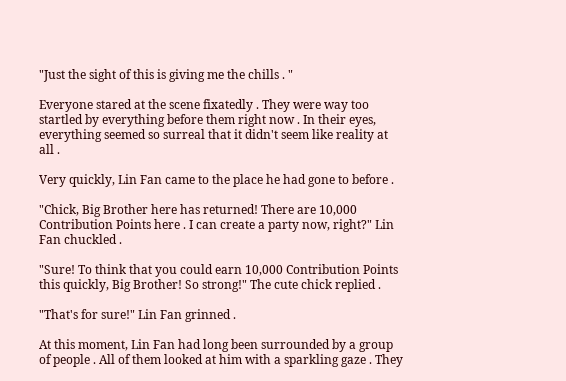"Just the sight of this is giving me the chills . "

Everyone stared at the scene fixatedly . They were way too startled by everything before them right now . In their eyes, everything seemed so surreal that it didn't seem like reality at all .

Very quickly, Lin Fan came to the place he had gone to before .

"Chick, Big Brother here has returned! There are 10,000 Contribution Points here . I can create a party now, right?" Lin Fan chuckled .

"Sure! To think that you could earn 10,000 Contribution Points this quickly, Big Brother! So strong!" The cute chick replied .

"That's for sure!" Lin Fan grinned .

At this moment, Lin Fan had long been surrounded by a group of people . All of them looked at him with a sparkling gaze . They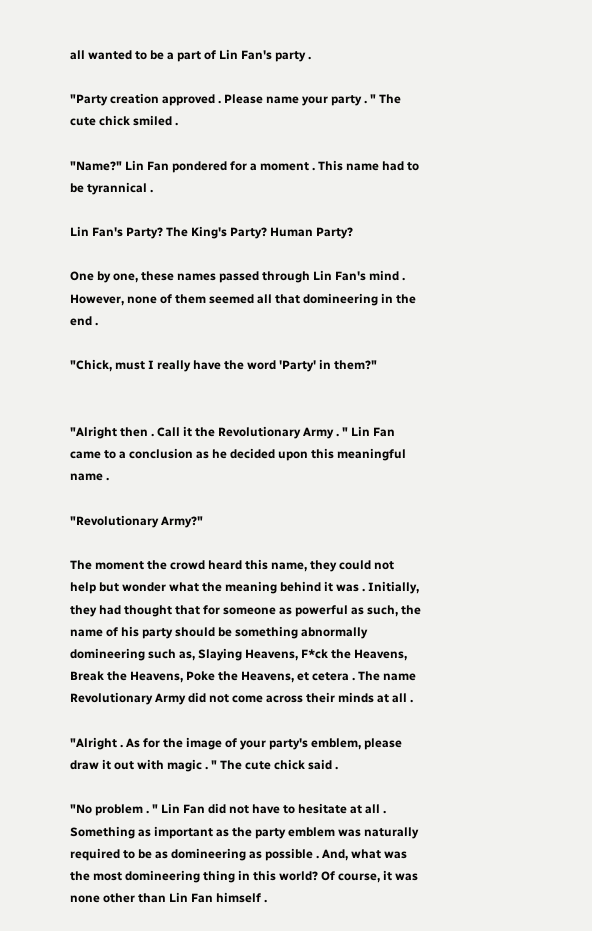all wanted to be a part of Lin Fan's party .

"Party creation approved . Please name your party . " The cute chick smiled .

"Name?" Lin Fan pondered for a moment . This name had to be tyrannical .

Lin Fan's Party? The King's Party? Human Party?

One by one, these names passed through Lin Fan's mind . However, none of them seemed all that domineering in the end .

"Chick, must I really have the word 'Party' in them?"


"Alright then . Call it the Revolutionary Army . " Lin Fan came to a conclusion as he decided upon this meaningful name .

"Revolutionary Army?"

The moment the crowd heard this name, they could not help but wonder what the meaning behind it was . Initially, they had thought that for someone as powerful as such, the name of his party should be something abnormally domineering such as, Slaying Heavens, F*ck the Heavens, Break the Heavens, Poke the Heavens, et cetera . The name Revolutionary Army did not come across their minds at all .

"Alright . As for the image of your party's emblem, please draw it out with magic . " The cute chick said .

"No problem . " Lin Fan did not have to hesitate at all . Something as important as the party emblem was naturally required to be as domineering as possible . And, what was the most domineering thing in this world? Of course, it was none other than Lin Fan himself .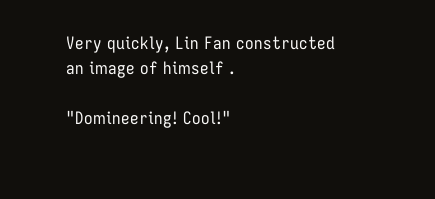Very quickly, Lin Fan constructed an image of himself .

"Domineering! Cool!"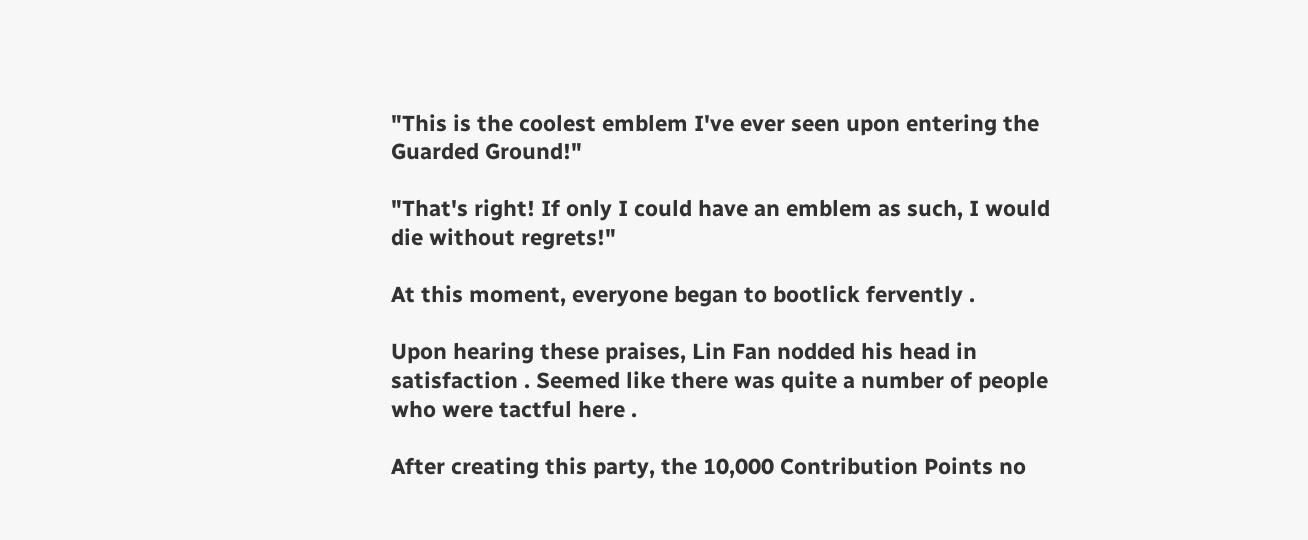"This is the coolest emblem I've ever seen upon entering the Guarded Ground!"

"That's right! If only I could have an emblem as such, I would die without regrets!"

At this moment, everyone began to bootlick fervently .

Upon hearing these praises, Lin Fan nodded his head in satisfaction . Seemed like there was quite a number of people who were tactful here .

After creating this party, the 10,000 Contribution Points no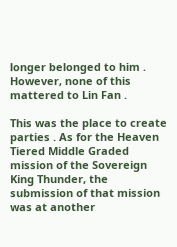longer belonged to him . However, none of this mattered to Lin Fan .

This was the place to create parties . As for the Heaven Tiered Middle Graded mission of the Sovereign King Thunder, the submission of that mission was at another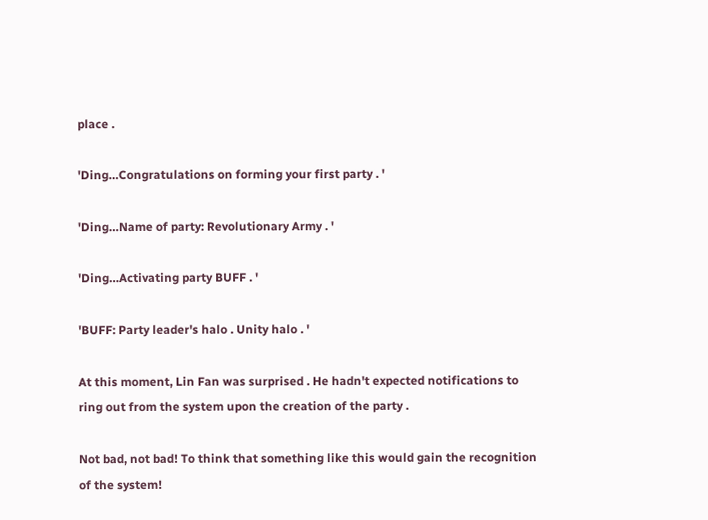place .

'Ding…Congratulations on forming your first party . '

'Ding…Name of party: Revolutionary Army . '

'Ding…Activating party BUFF . '

'BUFF: Party leader's halo . Unity halo . '

At this moment, Lin Fan was surprised . He hadn't expected notifications to ring out from the system upon the creation of the party .

Not bad, not bad! To think that something like this would gain the recognition of the system!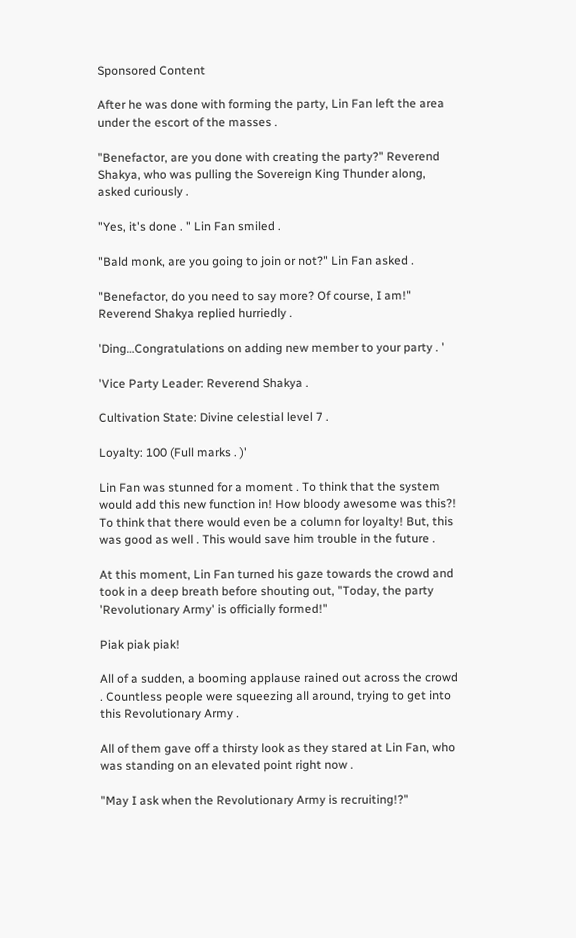Sponsored Content

After he was done with forming the party, Lin Fan left the area under the escort of the masses .

"Benefactor, are you done with creating the party?" Reverend Shakya, who was pulling the Sovereign King Thunder along, asked curiously .

"Yes, it's done . " Lin Fan smiled .

"Bald monk, are you going to join or not?" Lin Fan asked .

"Benefactor, do you need to say more? Of course, I am!" Reverend Shakya replied hurriedly .

'Ding…Congratulations on adding new member to your party . '

'Vice Party Leader: Reverend Shakya .

Cultivation State: Divine celestial level 7 .

Loyalty: 100 (Full marks . )'

Lin Fan was stunned for a moment . To think that the system would add this new function in! How bloody awesome was this?! To think that there would even be a column for loyalty! But, this was good as well . This would save him trouble in the future .

At this moment, Lin Fan turned his gaze towards the crowd and took in a deep breath before shouting out, "Today, the party 'Revolutionary Army' is officially formed!"

Piak piak piak!

All of a sudden, a booming applause rained out across the crowd . Countless people were squeezing all around, trying to get into this Revolutionary Army .

All of them gave off a thirsty look as they stared at Lin Fan, who was standing on an elevated point right now .

"May I ask when the Revolutionary Army is recruiting!?"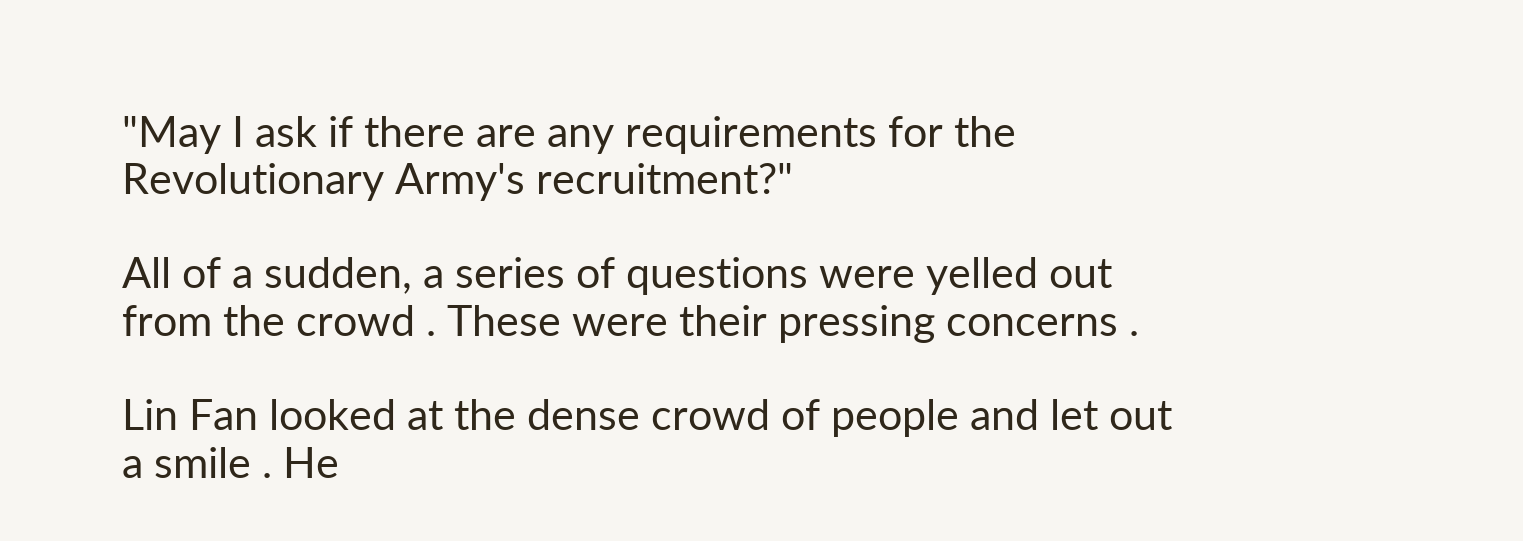"May I ask if there are any requirements for the Revolutionary Army's recruitment?"

All of a sudden, a series of questions were yelled out from the crowd . These were their pressing concerns .

Lin Fan looked at the dense crowd of people and let out a smile . He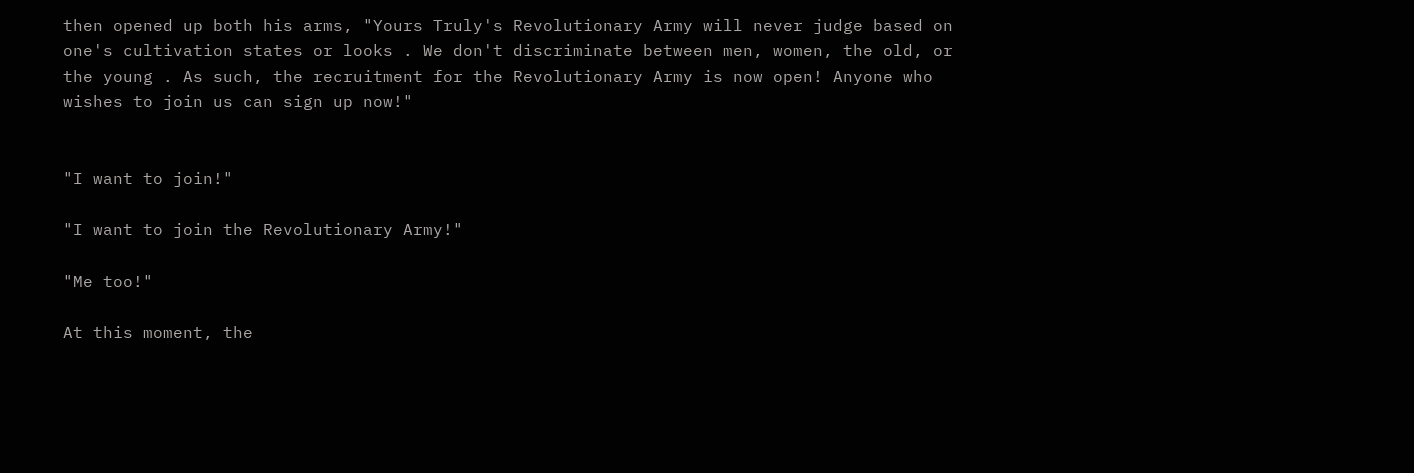then opened up both his arms, "Yours Truly's Revolutionary Army will never judge based on one's cultivation states or looks . We don't discriminate between men, women, the old, or the young . As such, the recruitment for the Revolutionary Army is now open! Anyone who wishes to join us can sign up now!"


"I want to join!"

"I want to join the Revolutionary Army!"

"Me too!"

At this moment, the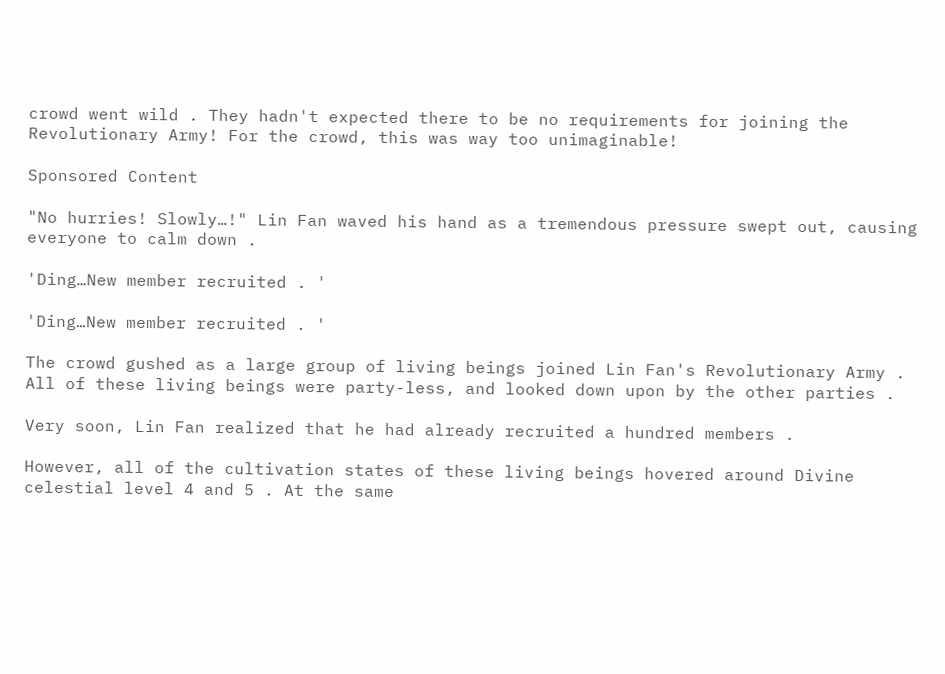crowd went wild . They hadn't expected there to be no requirements for joining the Revolutionary Army! For the crowd, this was way too unimaginable!

Sponsored Content

"No hurries! Slowly…!" Lin Fan waved his hand as a tremendous pressure swept out, causing everyone to calm down .

'Ding…New member recruited . '

'Ding…New member recruited . '

The crowd gushed as a large group of living beings joined Lin Fan's Revolutionary Army . All of these living beings were party-less, and looked down upon by the other parties .

Very soon, Lin Fan realized that he had already recruited a hundred members .

However, all of the cultivation states of these living beings hovered around Divine celestial level 4 and 5 . At the same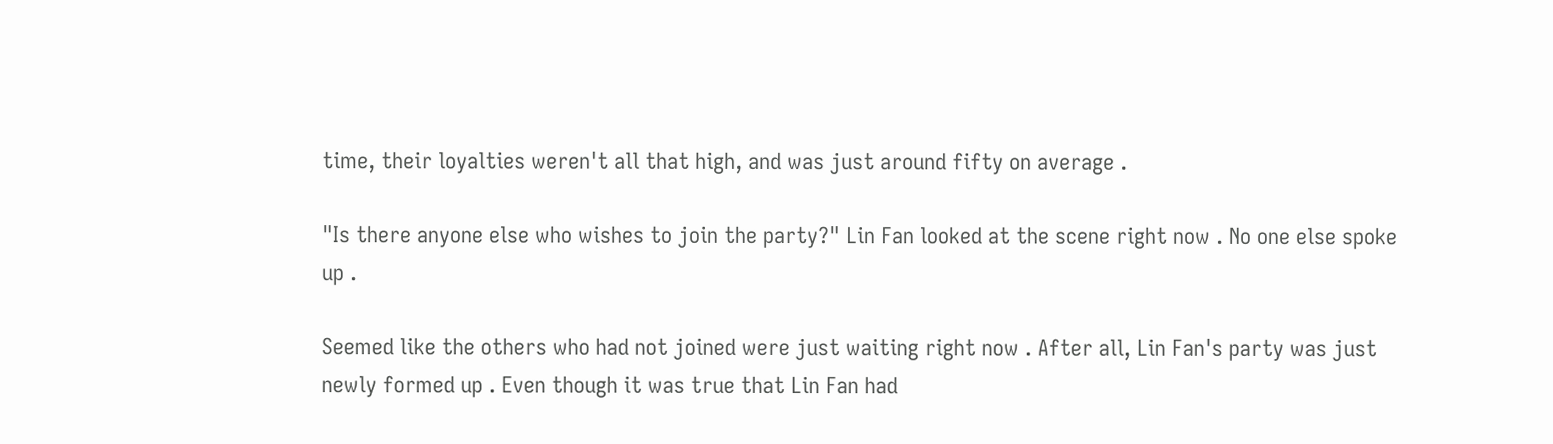time, their loyalties weren't all that high, and was just around fifty on average .

"Is there anyone else who wishes to join the party?" Lin Fan looked at the scene right now . No one else spoke up .

Seemed like the others who had not joined were just waiting right now . After all, Lin Fan's party was just newly formed up . Even though it was true that Lin Fan had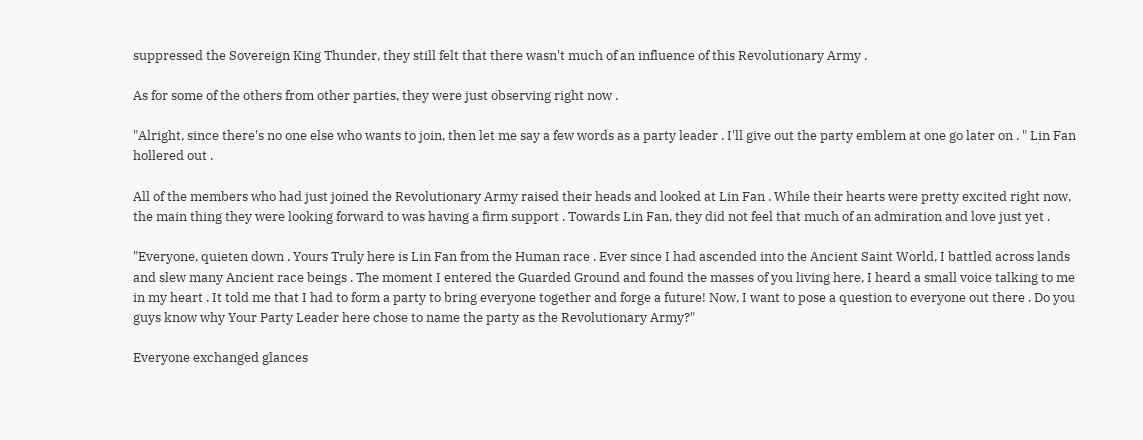suppressed the Sovereign King Thunder, they still felt that there wasn't much of an influence of this Revolutionary Army .

As for some of the others from other parties, they were just observing right now .

"Alright, since there's no one else who wants to join, then let me say a few words as a party leader . I'll give out the party emblem at one go later on . " Lin Fan hollered out .

All of the members who had just joined the Revolutionary Army raised their heads and looked at Lin Fan . While their hearts were pretty excited right now, the main thing they were looking forward to was having a firm support . Towards Lin Fan, they did not feel that much of an admiration and love just yet .

"Everyone, quieten down . Yours Truly here is Lin Fan from the Human race . Ever since I had ascended into the Ancient Saint World, I battled across lands and slew many Ancient race beings . The moment I entered the Guarded Ground and found the masses of you living here, I heard a small voice talking to me in my heart . It told me that I had to form a party to bring everyone together and forge a future! Now, I want to pose a question to everyone out there . Do you guys know why Your Party Leader here chose to name the party as the Revolutionary Army?"

Everyone exchanged glances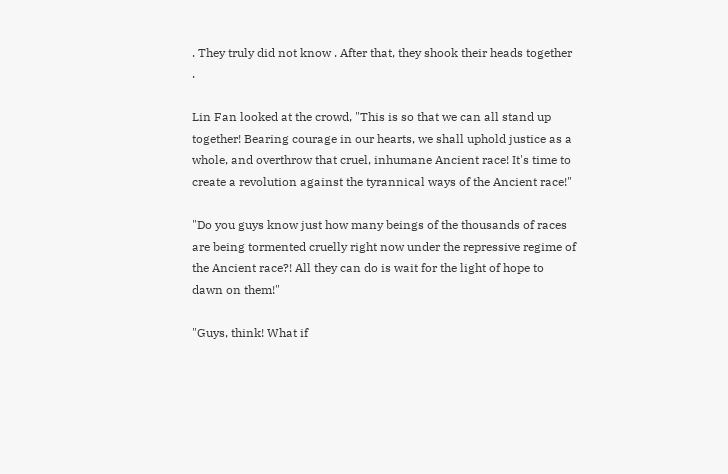. They truly did not know . After that, they shook their heads together .

Lin Fan looked at the crowd, "This is so that we can all stand up together! Bearing courage in our hearts, we shall uphold justice as a whole, and overthrow that cruel, inhumane Ancient race! It's time to create a revolution against the tyrannical ways of the Ancient race!"

"Do you guys know just how many beings of the thousands of races are being tormented cruelly right now under the repressive regime of the Ancient race?! All they can do is wait for the light of hope to dawn on them!"

"Guys, think! What if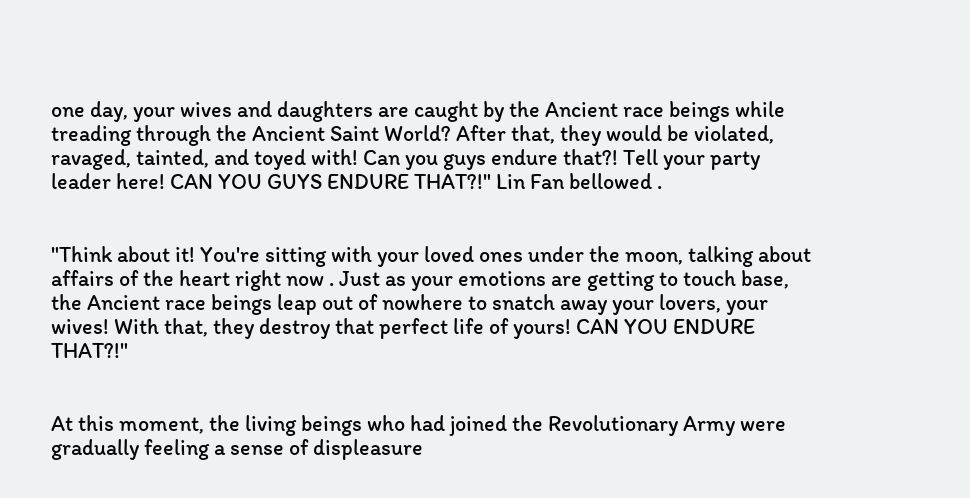one day, your wives and daughters are caught by the Ancient race beings while treading through the Ancient Saint World? After that, they would be violated, ravaged, tainted, and toyed with! Can you guys endure that?! Tell your party leader here! CAN YOU GUYS ENDURE THAT?!" Lin Fan bellowed .


"Think about it! You're sitting with your loved ones under the moon, talking about affairs of the heart right now . Just as your emotions are getting to touch base, the Ancient race beings leap out of nowhere to snatch away your lovers, your wives! With that, they destroy that perfect life of yours! CAN YOU ENDURE THAT?!"


At this moment, the living beings who had joined the Revolutionary Army were gradually feeling a sense of displeasure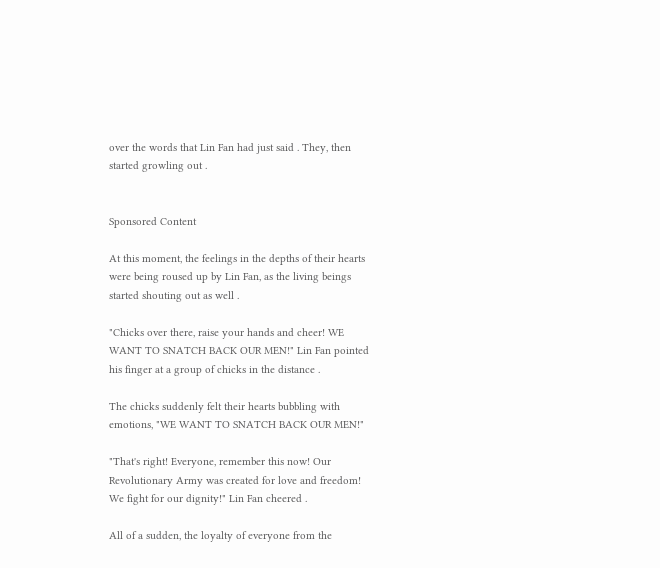over the words that Lin Fan had just said . They, then started growling out .


Sponsored Content

At this moment, the feelings in the depths of their hearts were being roused up by Lin Fan, as the living beings started shouting out as well .

"Chicks over there, raise your hands and cheer! WE WANT TO SNATCH BACK OUR MEN!" Lin Fan pointed his finger at a group of chicks in the distance .

The chicks suddenly felt their hearts bubbling with emotions, "WE WANT TO SNATCH BACK OUR MEN!"

"That's right! Everyone, remember this now! Our Revolutionary Army was created for love and freedom! We fight for our dignity!" Lin Fan cheered .

All of a sudden, the loyalty of everyone from the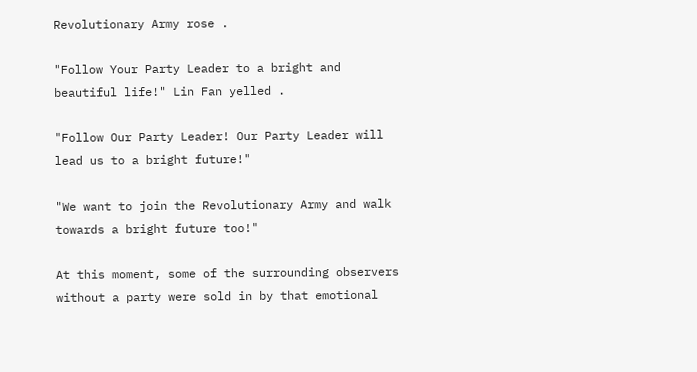Revolutionary Army rose .

"Follow Your Party Leader to a bright and beautiful life!" Lin Fan yelled .

"Follow Our Party Leader! Our Party Leader will lead us to a bright future!"

"We want to join the Revolutionary Army and walk towards a bright future too!"

At this moment, some of the surrounding observers without a party were sold in by that emotional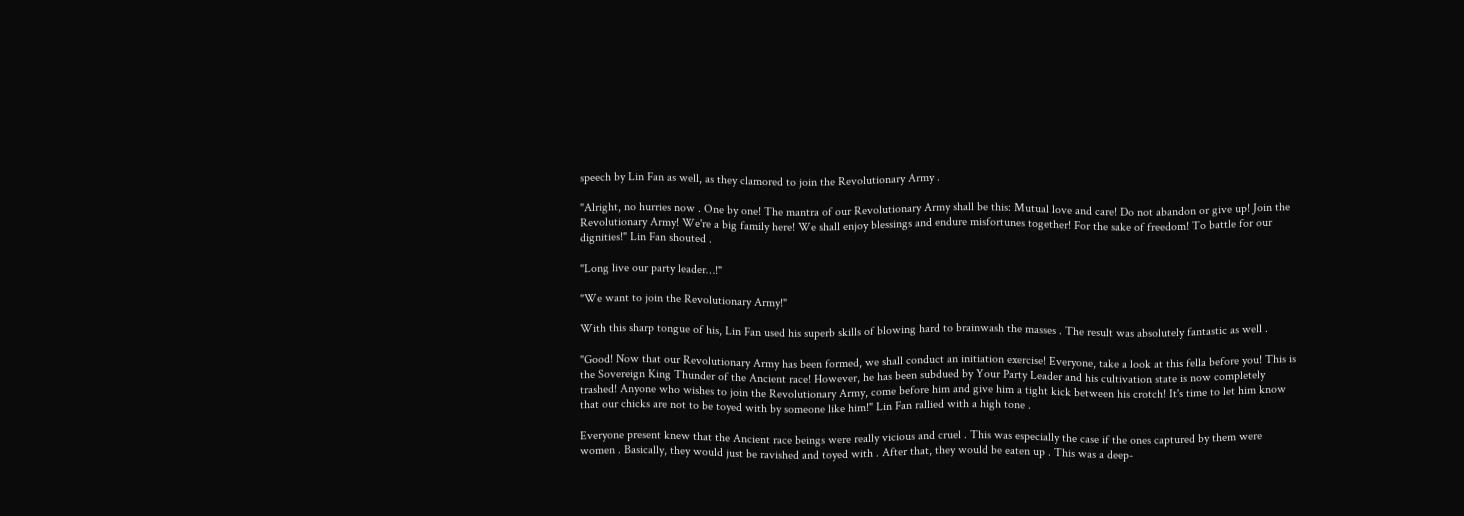speech by Lin Fan as well, as they clamored to join the Revolutionary Army .

"Alright, no hurries now . One by one! The mantra of our Revolutionary Army shall be this: Mutual love and care! Do not abandon or give up! Join the Revolutionary Army! We're a big family here! We shall enjoy blessings and endure misfortunes together! For the sake of freedom! To battle for our dignities!" Lin Fan shouted .

"Long live our party leader…!"

"We want to join the Revolutionary Army!"

With this sharp tongue of his, Lin Fan used his superb skills of blowing hard to brainwash the masses . The result was absolutely fantastic as well .

"Good! Now that our Revolutionary Army has been formed, we shall conduct an initiation exercise! Everyone, take a look at this fella before you! This is the Sovereign King Thunder of the Ancient race! However, he has been subdued by Your Party Leader and his cultivation state is now completely trashed! Anyone who wishes to join the Revolutionary Army, come before him and give him a tight kick between his crotch! It's time to let him know that our chicks are not to be toyed with by someone like him!" Lin Fan rallied with a high tone .

Everyone present knew that the Ancient race beings were really vicious and cruel . This was especially the case if the ones captured by them were women . Basically, they would just be ravished and toyed with . After that, they would be eaten up . This was a deep-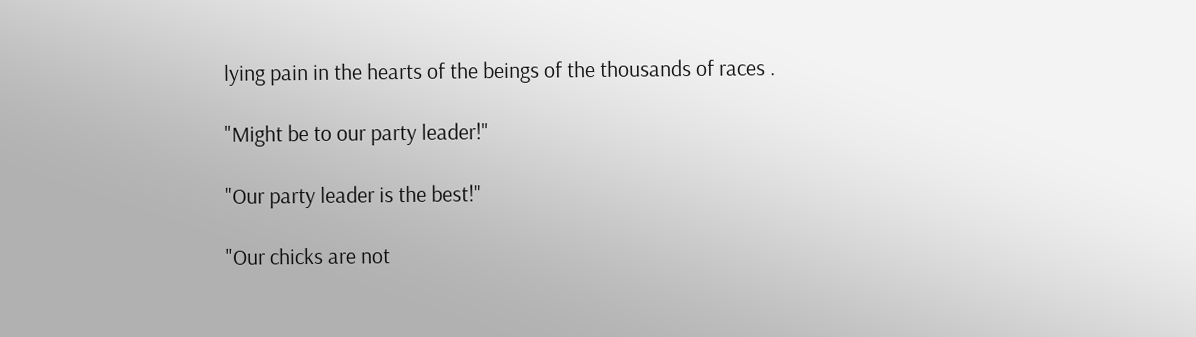lying pain in the hearts of the beings of the thousands of races .

"Might be to our party leader!"

"Our party leader is the best!"

"Our chicks are not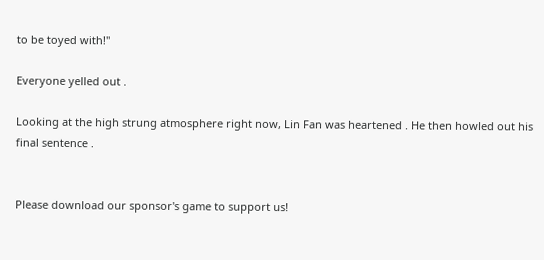to be toyed with!"

Everyone yelled out .

Looking at the high strung atmosphere right now, Lin Fan was heartened . He then howled out his final sentence .


Please download our sponsor's game to support us!